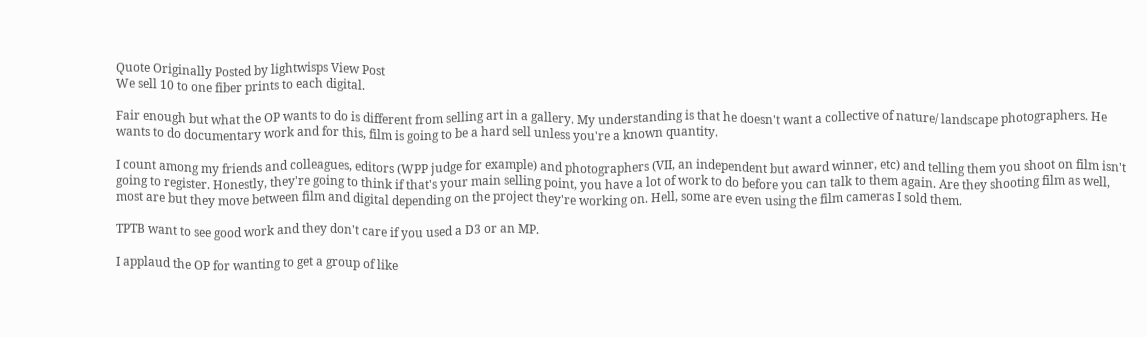Quote Originally Posted by lightwisps View Post
We sell 10 to one fiber prints to each digital.

Fair enough but what the OP wants to do is different from selling art in a gallery. My understanding is that he doesn't want a collective of nature/ landscape photographers. He wants to do documentary work and for this, film is going to be a hard sell unless you're a known quantity.

I count among my friends and colleagues, editors (WPP judge for example) and photographers (VII, an independent but award winner, etc) and telling them you shoot on film isn't going to register. Honestly, they're going to think if that's your main selling point, you have a lot of work to do before you can talk to them again. Are they shooting film as well, most are but they move between film and digital depending on the project they're working on. Hell, some are even using the film cameras I sold them.

TPTB want to see good work and they don't care if you used a D3 or an MP.

I applaud the OP for wanting to get a group of like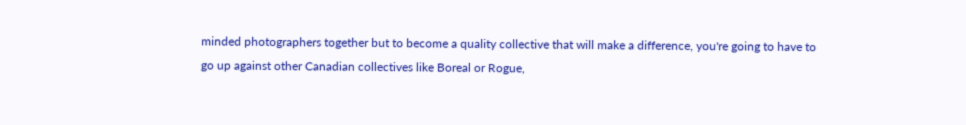minded photographers together but to become a quality collective that will make a difference, you're going to have to go up against other Canadian collectives like Boreal or Rogue,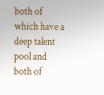both of which have a deep talent pool and both of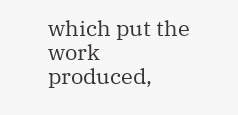which put the work produced,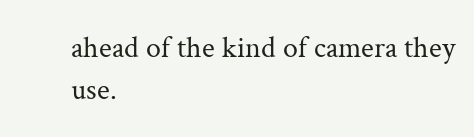ahead of the kind of camera they use.